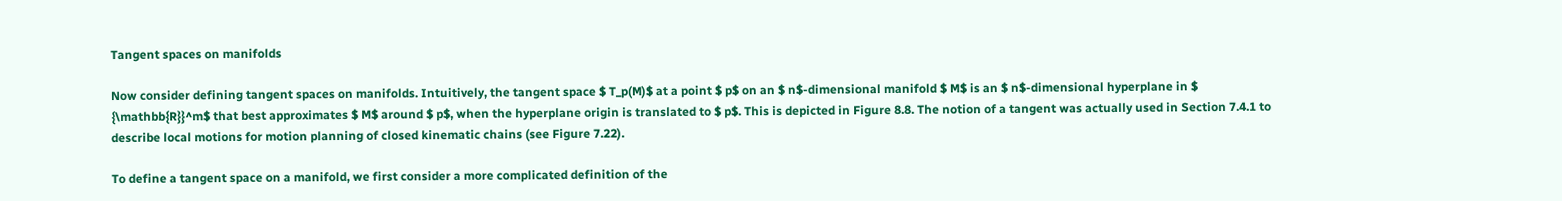Tangent spaces on manifolds

Now consider defining tangent spaces on manifolds. Intuitively, the tangent space $ T_p(M)$ at a point $ p$ on an $ n$-dimensional manifold $ M$ is an $ n$-dimensional hyperplane in $ {\mathbb{R}}^m$ that best approximates $ M$ around $ p$, when the hyperplane origin is translated to $ p$. This is depicted in Figure 8.8. The notion of a tangent was actually used in Section 7.4.1 to describe local motions for motion planning of closed kinematic chains (see Figure 7.22).

To define a tangent space on a manifold, we first consider a more complicated definition of the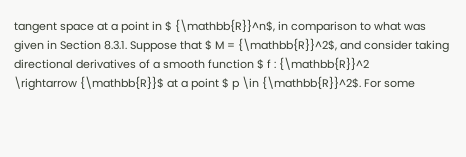tangent space at a point in $ {\mathbb{R}}^n$, in comparison to what was given in Section 8.3.1. Suppose that $ M = {\mathbb{R}}^2$, and consider taking directional derivatives of a smooth function $ f : {\mathbb{R}}^2
\rightarrow {\mathbb{R}}$ at a point $ p \in {\mathbb{R}}^2$. For some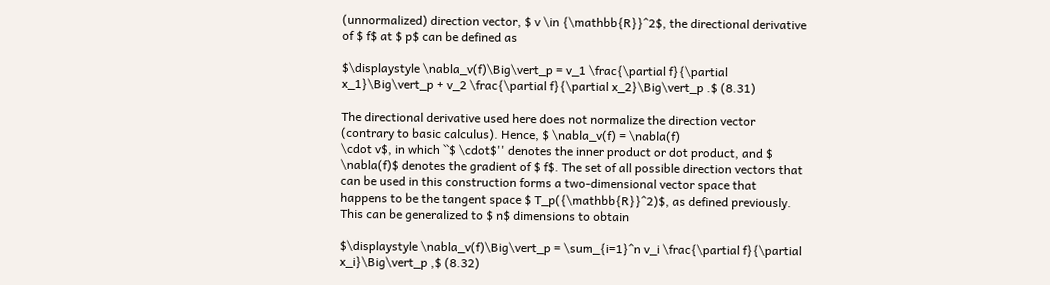(unnormalized) direction vector, $ v \in {\mathbb{R}}^2$, the directional derivative of $ f$ at $ p$ can be defined as

$\displaystyle \nabla_v(f)\Big\vert_p = v_1 \frac{\partial f}{\partial x_1}\Big\vert_p + v_2 \frac{\partial f}{\partial x_2}\Big\vert_p .$ (8.31)

The directional derivative used here does not normalize the direction vector (contrary to basic calculus). Hence, $ \nabla_v(f) = \nabla(f)
\cdot v$, in which ``$ \cdot$'' denotes the inner product or dot product, and $ \nabla(f)$ denotes the gradient of $ f$. The set of all possible direction vectors that can be used in this construction forms a two-dimensional vector space that happens to be the tangent space $ T_p({\mathbb{R}}^2)$, as defined previously. This can be generalized to $ n$ dimensions to obtain

$\displaystyle \nabla_v(f)\Big\vert_p = \sum_{i=1}^n v_i \frac{\partial f}{\partial x_i}\Big\vert_p ,$ (8.32)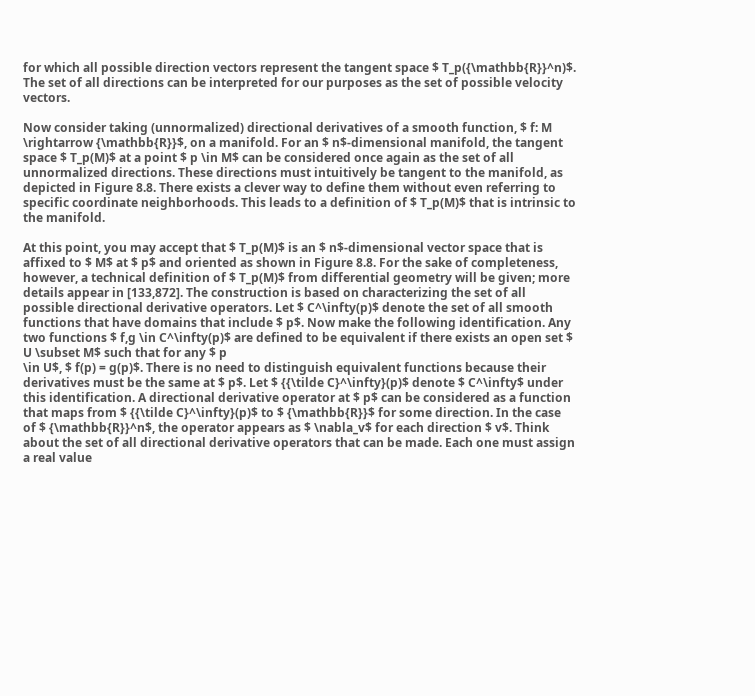for which all possible direction vectors represent the tangent space $ T_p({\mathbb{R}}^n)$. The set of all directions can be interpreted for our purposes as the set of possible velocity vectors.

Now consider taking (unnormalized) directional derivatives of a smooth function, $ f: M \rightarrow {\mathbb{R}}$, on a manifold. For an $ n$-dimensional manifold, the tangent space $ T_p(M)$ at a point $ p \in M$ can be considered once again as the set of all unnormalized directions. These directions must intuitively be tangent to the manifold, as depicted in Figure 8.8. There exists a clever way to define them without even referring to specific coordinate neighborhoods. This leads to a definition of $ T_p(M)$ that is intrinsic to the manifold.

At this point, you may accept that $ T_p(M)$ is an $ n$-dimensional vector space that is affixed to $ M$ at $ p$ and oriented as shown in Figure 8.8. For the sake of completeness, however, a technical definition of $ T_p(M)$ from differential geometry will be given; more details appear in [133,872]. The construction is based on characterizing the set of all possible directional derivative operators. Let $ C^\infty(p)$ denote the set of all smooth functions that have domains that include $ p$. Now make the following identification. Any two functions $ f,g \in C^\infty(p)$ are defined to be equivalent if there exists an open set $ U \subset M$ such that for any $ p
\in U$, $ f(p) = g(p)$. There is no need to distinguish equivalent functions because their derivatives must be the same at $ p$. Let $ {{\tilde C}^\infty}(p)$ denote $ C^\infty$ under this identification. A directional derivative operator at $ p$ can be considered as a function that maps from $ {{\tilde C}^\infty}(p)$ to $ {\mathbb{R}}$ for some direction. In the case of $ {\mathbb{R}}^n$, the operator appears as $ \nabla_v$ for each direction $ v$. Think about the set of all directional derivative operators that can be made. Each one must assign a real value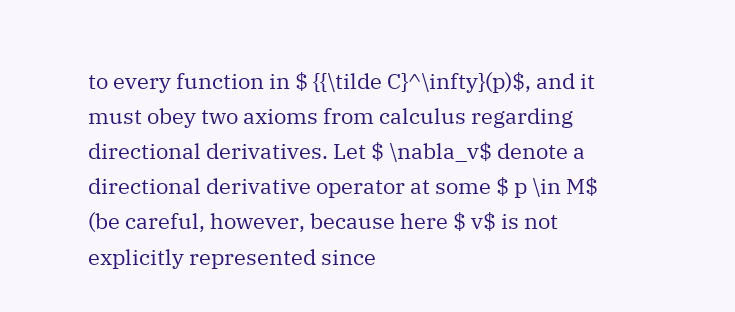to every function in $ {{\tilde C}^\infty}(p)$, and it must obey two axioms from calculus regarding directional derivatives. Let $ \nabla_v$ denote a directional derivative operator at some $ p \in M$ (be careful, however, because here $ v$ is not explicitly represented since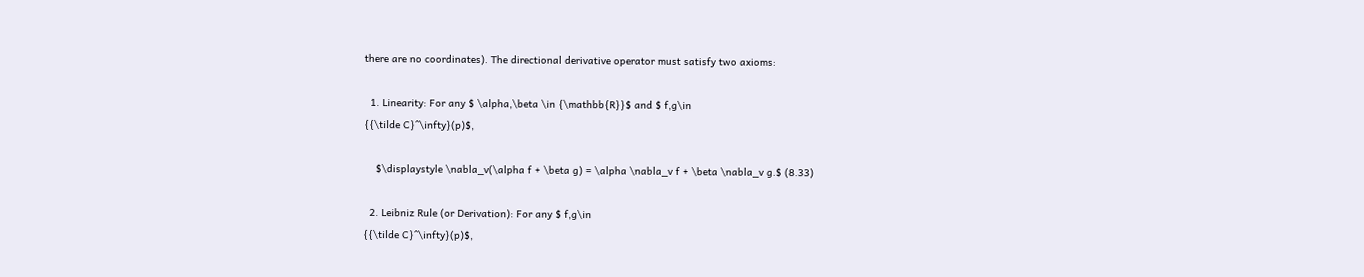there are no coordinates). The directional derivative operator must satisfy two axioms:

  1. Linearity: For any $ \alpha,\beta \in {\mathbb{R}}$ and $ f,g\in
{{\tilde C}^\infty}(p)$,

    $\displaystyle \nabla_v(\alpha f + \beta g) = \alpha \nabla_v f + \beta \nabla_v g.$ (8.33)

  2. Leibniz Rule (or Derivation): For any $ f,g\in
{{\tilde C}^\infty}(p)$,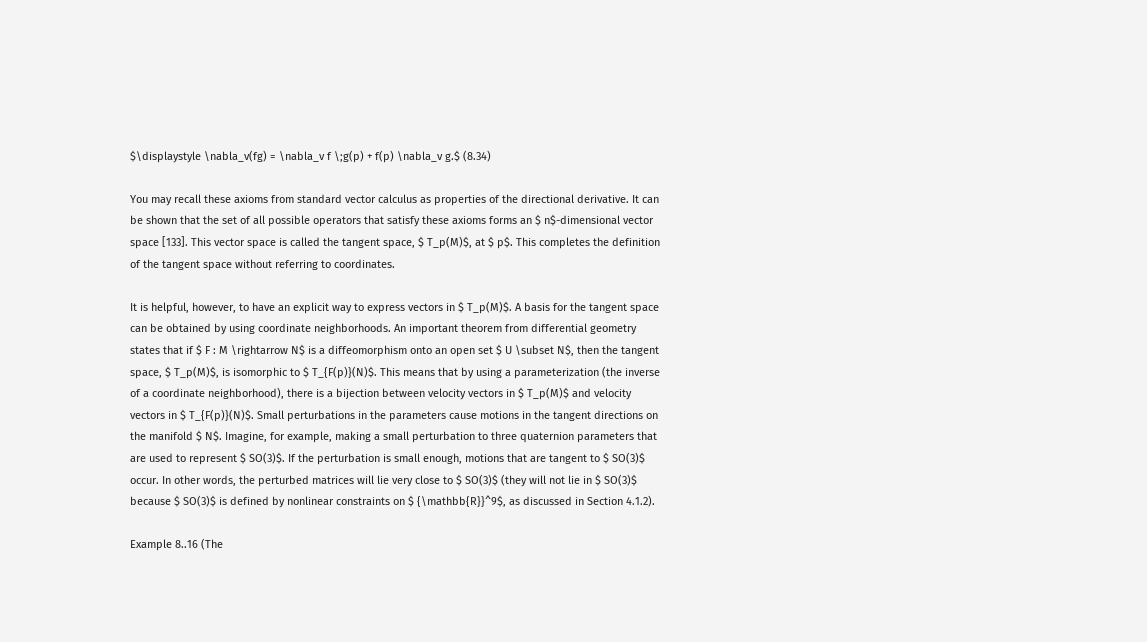$\displaystyle \nabla_v(fg) = \nabla_v f \;g(p) + f(p) \nabla_v g.$ (8.34)

You may recall these axioms from standard vector calculus as properties of the directional derivative. It can be shown that the set of all possible operators that satisfy these axioms forms an $ n$-dimensional vector space [133]. This vector space is called the tangent space, $ T_p(M)$, at $ p$. This completes the definition of the tangent space without referring to coordinates.

It is helpful, however, to have an explicit way to express vectors in $ T_p(M)$. A basis for the tangent space can be obtained by using coordinate neighborhoods. An important theorem from differential geometry states that if $ F : M \rightarrow N$ is a diffeomorphism onto an open set $ U \subset N$, then the tangent space, $ T_p(M)$, is isomorphic to $ T_{F(p)}(N)$. This means that by using a parameterization (the inverse of a coordinate neighborhood), there is a bijection between velocity vectors in $ T_p(M)$ and velocity vectors in $ T_{F(p)}(N)$. Small perturbations in the parameters cause motions in the tangent directions on the manifold $ N$. Imagine, for example, making a small perturbation to three quaternion parameters that are used to represent $ SO(3)$. If the perturbation is small enough, motions that are tangent to $ SO(3)$ occur. In other words, the perturbed matrices will lie very close to $ SO(3)$ (they will not lie in $ SO(3)$ because $ SO(3)$ is defined by nonlinear constraints on $ {\mathbb{R}}^9$, as discussed in Section 4.1.2).

Example 8..16 (The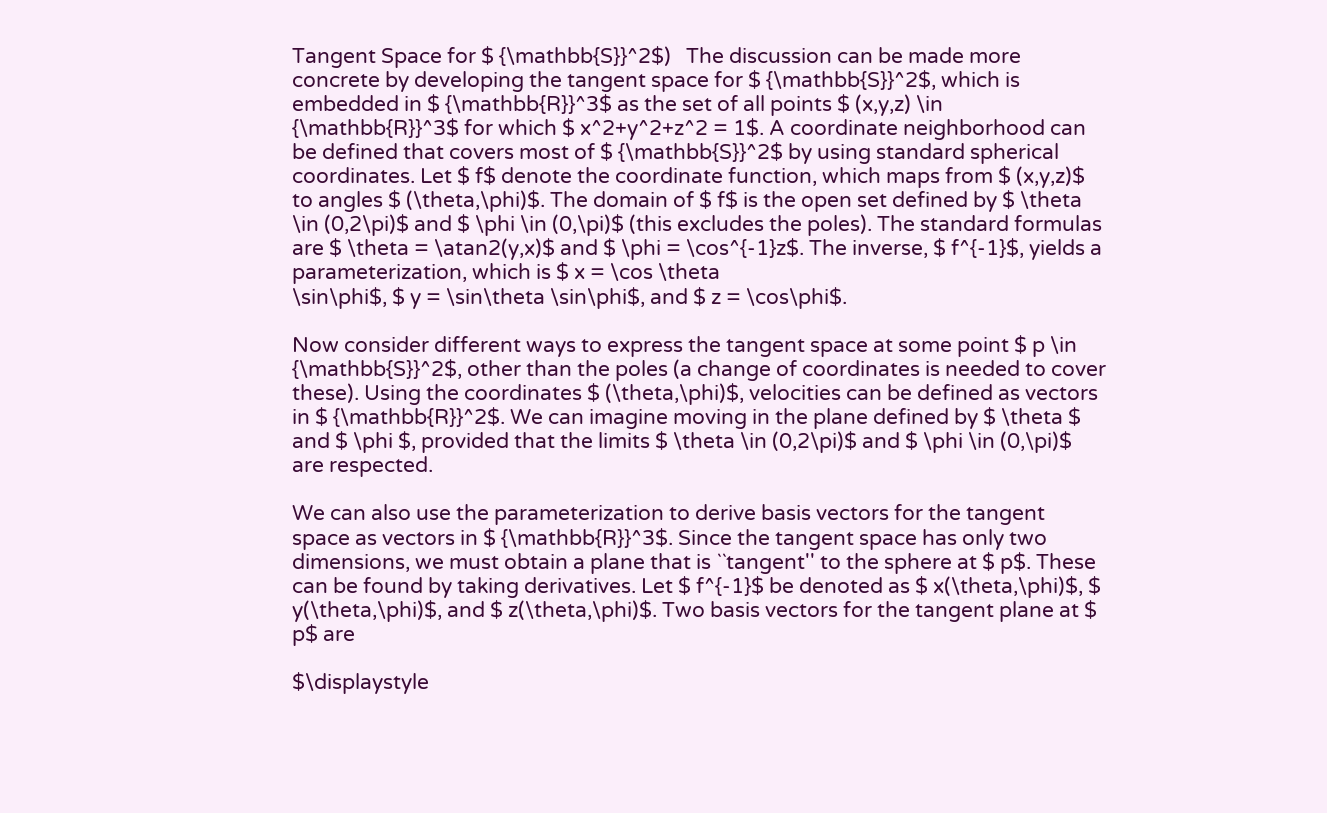Tangent Space for $ {\mathbb{S}}^2$)   The discussion can be made more concrete by developing the tangent space for $ {\mathbb{S}}^2$, which is embedded in $ {\mathbb{R}}^3$ as the set of all points $ (x,y,z) \in
{\mathbb{R}}^3$ for which $ x^2+y^2+z^2 = 1$. A coordinate neighborhood can be defined that covers most of $ {\mathbb{S}}^2$ by using standard spherical coordinates. Let $ f$ denote the coordinate function, which maps from $ (x,y,z)$ to angles $ (\theta,\phi)$. The domain of $ f$ is the open set defined by $ \theta \in (0,2\pi)$ and $ \phi \in (0,\pi)$ (this excludes the poles). The standard formulas are $ \theta = \atan2(y,x)$ and $ \phi = \cos^{-1}z$. The inverse, $ f^{-1}$, yields a parameterization, which is $ x = \cos \theta
\sin\phi$, $ y = \sin\theta \sin\phi$, and $ z = \cos\phi$.

Now consider different ways to express the tangent space at some point $ p \in {\mathbb{S}}^2$, other than the poles (a change of coordinates is needed to cover these). Using the coordinates $ (\theta,\phi)$, velocities can be defined as vectors in $ {\mathbb{R}}^2$. We can imagine moving in the plane defined by $ \theta $ and $ \phi $, provided that the limits $ \theta \in (0,2\pi)$ and $ \phi \in (0,\pi)$ are respected.

We can also use the parameterization to derive basis vectors for the tangent space as vectors in $ {\mathbb{R}}^3$. Since the tangent space has only two dimensions, we must obtain a plane that is ``tangent'' to the sphere at $ p$. These can be found by taking derivatives. Let $ f^{-1}$ be denoted as $ x(\theta,\phi)$, $ y(\theta,\phi)$, and $ z(\theta,\phi)$. Two basis vectors for the tangent plane at $ p$ are

$\displaystyle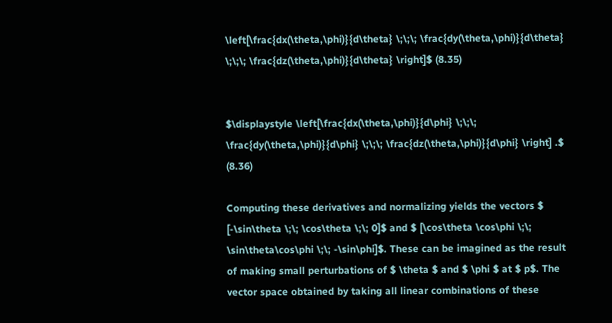\left[\frac{dx(\theta,\phi)}{d\theta} \;\;\; \frac{dy(\theta,\phi)}{d\theta} \;\;\; \frac{dz(\theta,\phi)}{d\theta} \right]$ (8.35)


$\displaystyle \left[\frac{dx(\theta,\phi)}{d\phi} \;\;\; \frac{dy(\theta,\phi)}{d\phi} \;\;\; \frac{dz(\theta,\phi)}{d\phi} \right] .$ (8.36)

Computing these derivatives and normalizing yields the vectors $ [-\sin\theta \;\; \cos\theta \;\; 0]$ and $ [\cos\theta \cos\phi \;\;
\sin\theta\cos\phi \;\; -\sin\phi]$. These can be imagined as the result of making small perturbations of $ \theta $ and $ \phi $ at $ p$. The vector space obtained by taking all linear combinations of these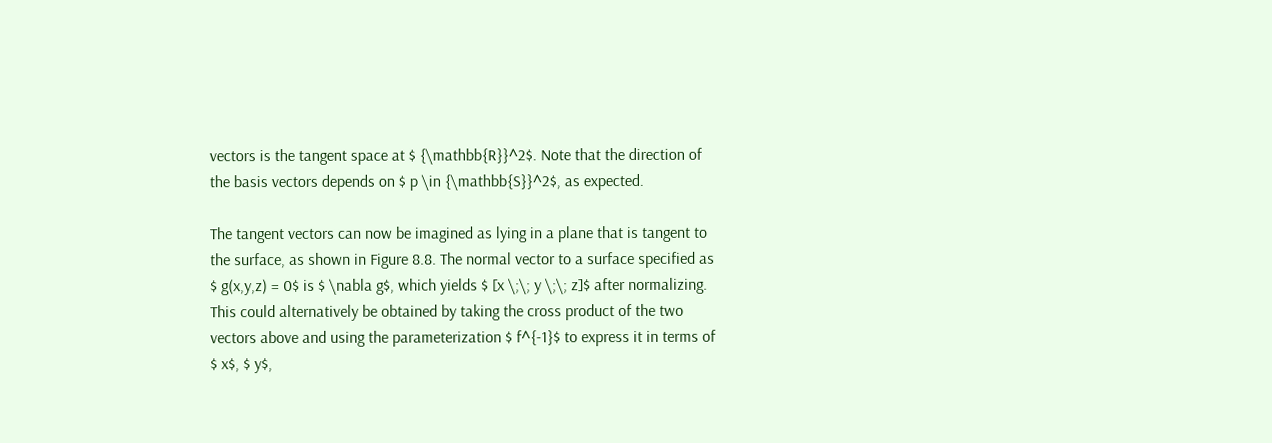vectors is the tangent space at $ {\mathbb{R}}^2$. Note that the direction of the basis vectors depends on $ p \in {\mathbb{S}}^2$, as expected.

The tangent vectors can now be imagined as lying in a plane that is tangent to the surface, as shown in Figure 8.8. The normal vector to a surface specified as $ g(x,y,z) = 0$ is $ \nabla g$, which yields $ [x \;\; y \;\; z]$ after normalizing. This could alternatively be obtained by taking the cross product of the two vectors above and using the parameterization $ f^{-1}$ to express it in terms of $ x$, $ y$,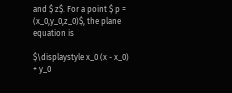and $ z$. For a point $ p = (x_0,y_0,z_0)$, the plane equation is

$\displaystyle x_0 (x - x_0) + y_0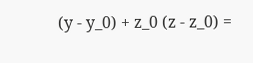(y - y_0) + z_0 (z - z_0) =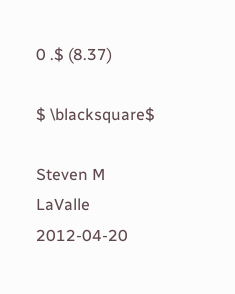0 .$ (8.37)

$ \blacksquare$

Steven M LaValle 2012-04-20